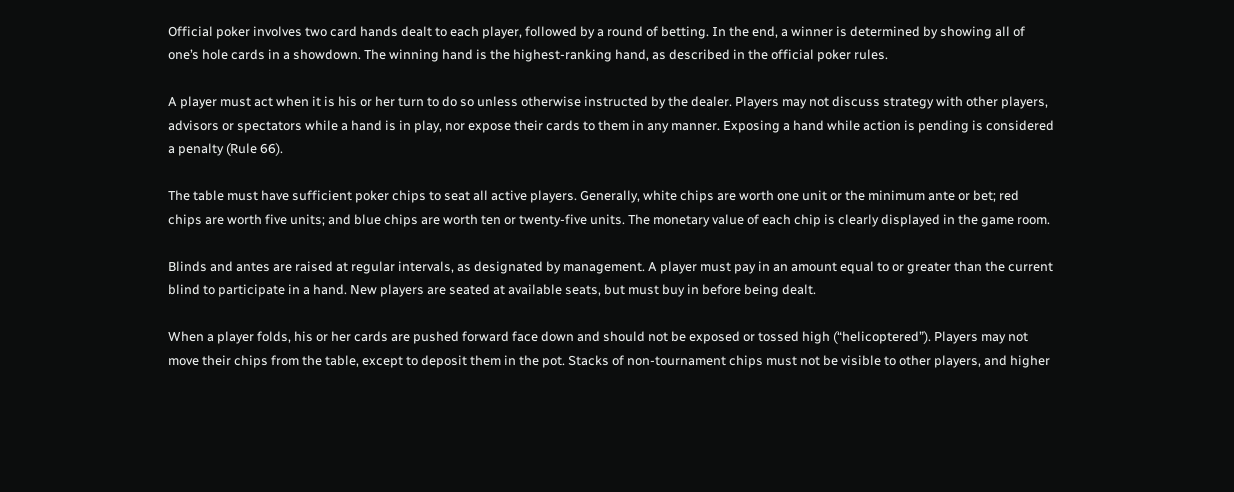Official poker involves two card hands dealt to each player, followed by a round of betting. In the end, a winner is determined by showing all of one’s hole cards in a showdown. The winning hand is the highest-ranking hand, as described in the official poker rules.

A player must act when it is his or her turn to do so unless otherwise instructed by the dealer. Players may not discuss strategy with other players, advisors or spectators while a hand is in play, nor expose their cards to them in any manner. Exposing a hand while action is pending is considered a penalty (Rule 66).

The table must have sufficient poker chips to seat all active players. Generally, white chips are worth one unit or the minimum ante or bet; red chips are worth five units; and blue chips are worth ten or twenty-five units. The monetary value of each chip is clearly displayed in the game room.

Blinds and antes are raised at regular intervals, as designated by management. A player must pay in an amount equal to or greater than the current blind to participate in a hand. New players are seated at available seats, but must buy in before being dealt.

When a player folds, his or her cards are pushed forward face down and should not be exposed or tossed high (“helicoptered”). Players may not move their chips from the table, except to deposit them in the pot. Stacks of non-tournament chips must not be visible to other players, and higher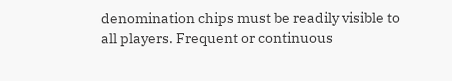denomination chips must be readily visible to all players. Frequent or continuous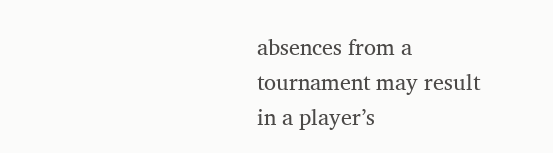absences from a tournament may result in a player’s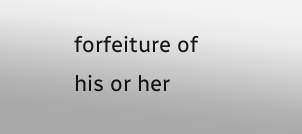forfeiture of his or her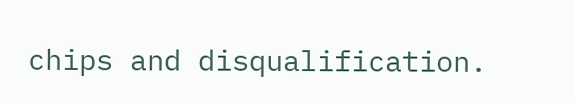chips and disqualification.